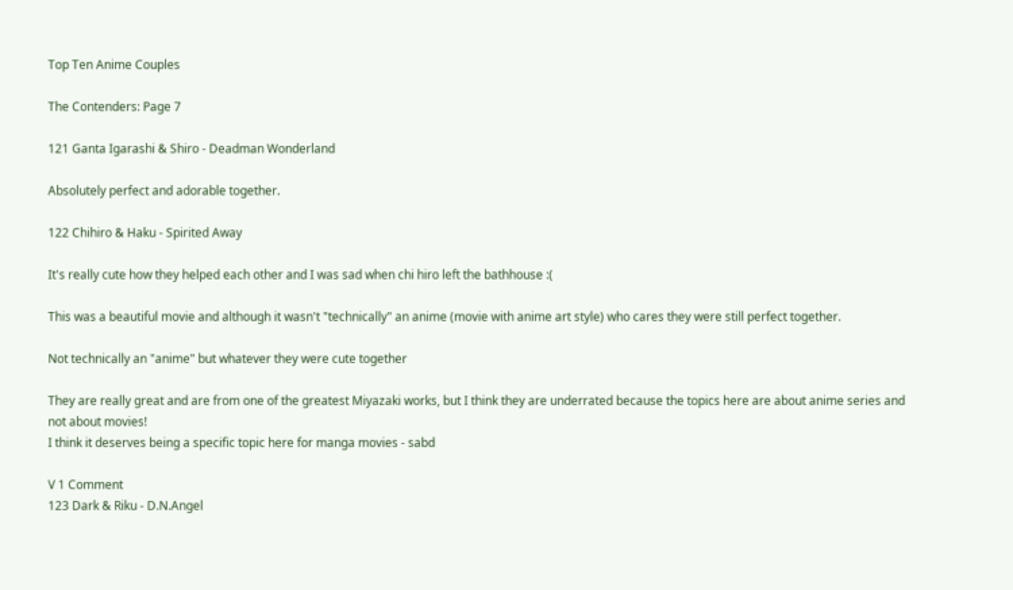Top Ten Anime Couples

The Contenders: Page 7

121 Ganta Igarashi & Shiro - Deadman Wonderland

Absolutely perfect and adorable together.

122 Chihiro & Haku - Spirited Away

It's really cute how they helped each other and I was sad when chi hiro left the bathhouse :(

This was a beautiful movie and although it wasn't "technically" an anime (movie with anime art style) who cares they were still perfect together.

Not technically an "anime" but whatever they were cute together

They are really great and are from one of the greatest Miyazaki works, but I think they are underrated because the topics here are about anime series and not about movies!
I think it deserves being a specific topic here for manga movies - sabd

V 1 Comment
123 Dark & Riku - D.N.Angel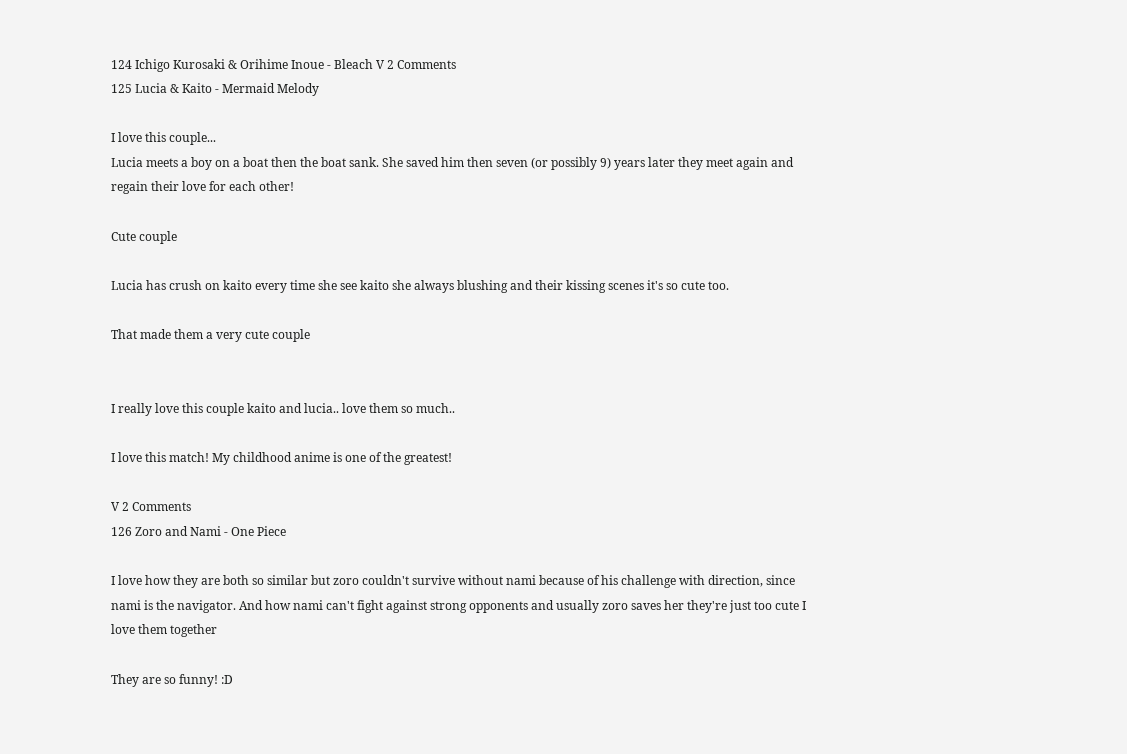124 Ichigo Kurosaki & Orihime Inoue - Bleach V 2 Comments
125 Lucia & Kaito - Mermaid Melody

I love this couple...
Lucia meets a boy on a boat then the boat sank. She saved him then seven (or possibly 9) years later they meet again and regain their love for each other!

Cute couple

Lucia has crush on kaito every time she see kaito she always blushing and their kissing scenes it's so cute too.

That made them a very cute couple


I really love this couple kaito and lucia.. love them so much..

I love this match! My childhood anime is one of the greatest!

V 2 Comments
126 Zoro and Nami - One Piece

I love how they are both so similar but zoro couldn't survive without nami because of his challenge with direction, since nami is the navigator. And how nami can't fight against strong opponents and usually zoro saves her they're just too cute I love them together

They are so funny! :D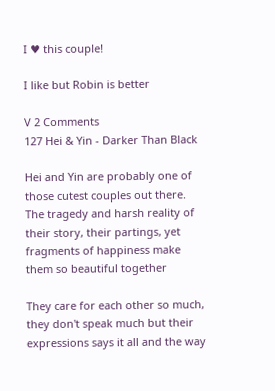I ♥ this couple!

I like but Robin is better

V 2 Comments
127 Hei & Yin - Darker Than Black

Hei and Yin are probably one of those cutest couples out there. The tragedy and harsh reality of their story, their partings, yet fragments of happiness make them so beautiful together

They care for each other so much, they don't speak much but their expressions says it all and the way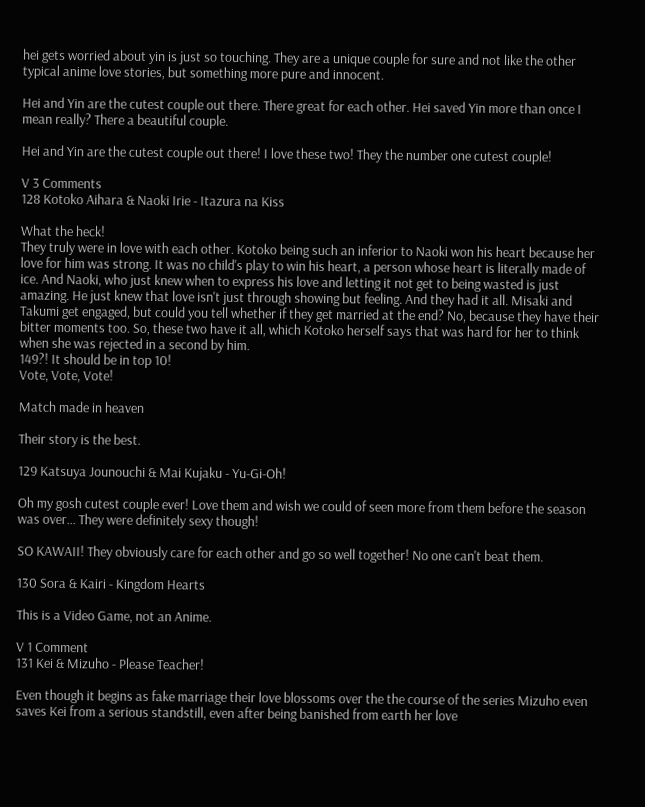hei gets worried about yin is just so touching. They are a unique couple for sure and not like the other typical anime love stories, but something more pure and innocent.

Hei and Yin are the cutest couple out there. There great for each other. Hei saved Yin more than once I mean really? There a beautiful couple.

Hei and Yin are the cutest couple out there! I love these two! They the number one cutest couple!

V 3 Comments
128 Kotoko Aihara & Naoki Irie - Itazura na Kiss

What the heck!
They truly were in love with each other. Kotoko being such an inferior to Naoki won his heart because her love for him was strong. It was no child's play to win his heart, a person whose heart is literally made of ice. And Naoki, who just knew when to express his love and letting it not get to being wasted is just amazing. He just knew that love isn't just through showing but feeling. And they had it all. Misaki and Takumi get engaged, but could you tell whether if they get married at the end? No, because they have their bitter moments too. So, these two have it all, which Kotoko herself says that was hard for her to think when she was rejected in a second by him.
149?! It should be in top 10!
Vote, Vote, Vote!

Match made in heaven

Their story is the best.

129 Katsuya Jounouchi & Mai Kujaku - Yu-Gi-Oh!

Oh my gosh cutest couple ever! Love them and wish we could of seen more from them before the season was over... They were definitely sexy though!

SO KAWAII! They obviously care for each other and go so well together! No one can't beat them.

130 Sora & Kairi - Kingdom Hearts

This is a Video Game, not an Anime.

V 1 Comment
131 Kei & Mizuho - Please Teacher!

Even though it begins as fake marriage their love blossoms over the the course of the series Mizuho even saves Kei from a serious standstill, even after being banished from earth her love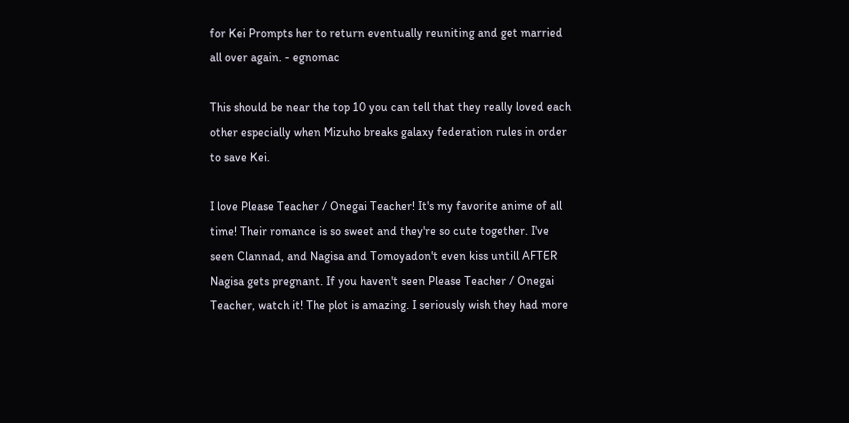for Kei Prompts her to return eventually reuniting and get married all over again. - egnomac

This should be near the top 10 you can tell that they really loved each other especially when Mizuho breaks galaxy federation rules in order to save Kei.

I love Please Teacher / Onegai Teacher! It's my favorite anime of all time! Their romance is so sweet and they're so cute together. I've seen Clannad, and Nagisa and Tomoyadon't even kiss untill AFTER Nagisa gets pregnant. If you haven't seen Please Teacher / Onegai Teacher, watch it! The plot is amazing. I seriously wish they had more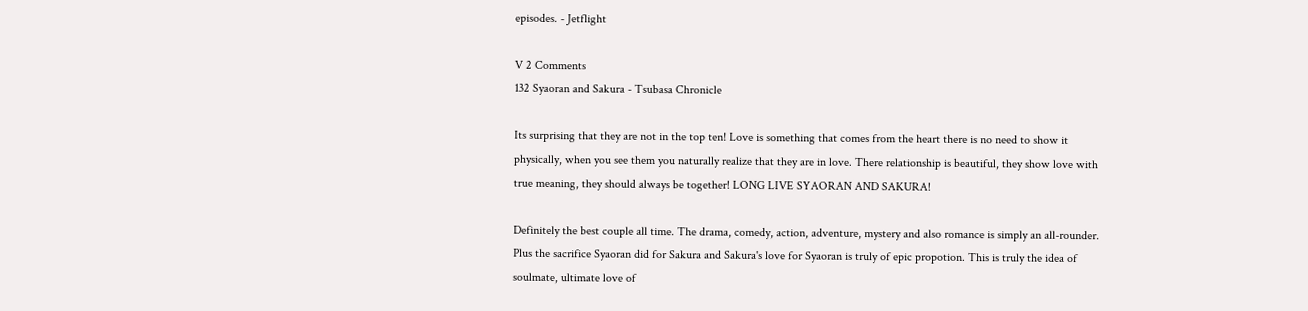episodes. - Jetflight

V 2 Comments
132 Syaoran and Sakura - Tsubasa Chronicle

Its surprising that they are not in the top ten! Love is something that comes from the heart there is no need to show it physically, when you see them you naturally realize that they are in love. There relationship is beautiful, they show love with true meaning, they should always be together! LONG LIVE SYAORAN AND SAKURA!

Definitely the best couple all time. The drama, comedy, action, adventure, mystery and also romance is simply an all-rounder. Plus the sacrifice Syaoran did for Sakura and Sakura's love for Syaoran is truly of epic propotion. This is truly the idea of soulmate, ultimate love of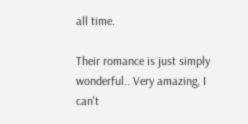all time.

Their romance is just simply wonderful.. Very amazing, I can't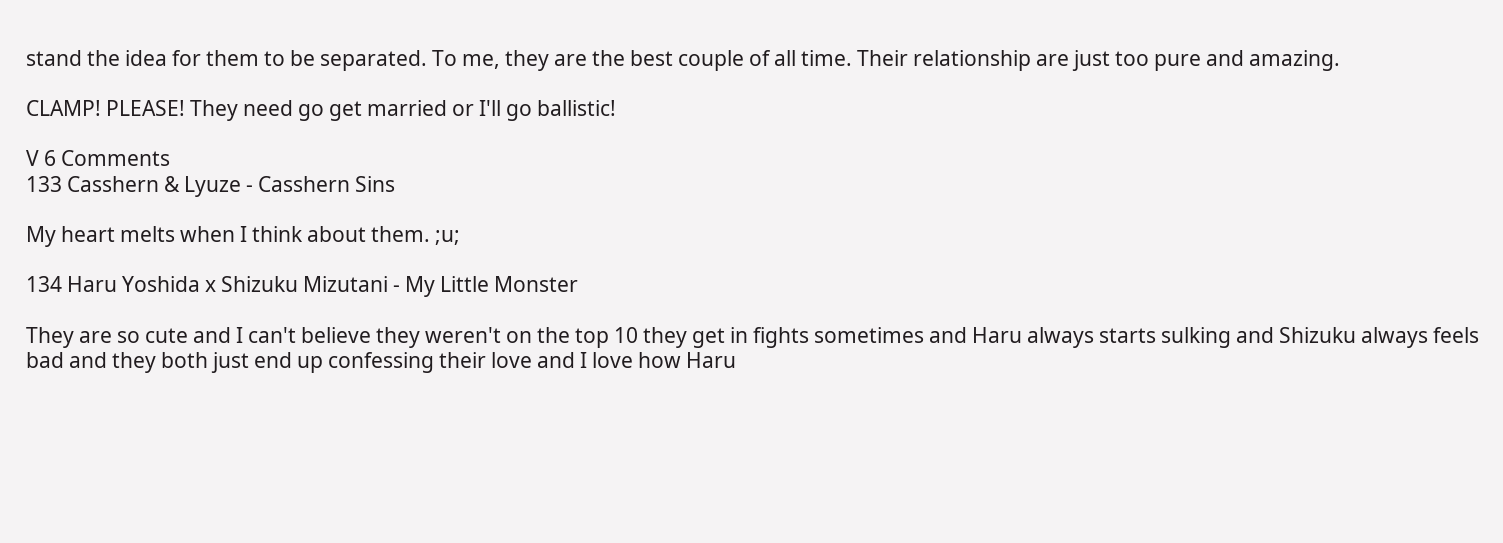stand the idea for them to be separated. To me, they are the best couple of all time. Their relationship are just too pure and amazing.

CLAMP! PLEASE! They need go get married or I'll go ballistic!

V 6 Comments
133 Casshern & Lyuze - Casshern Sins

My heart melts when I think about them. ;u;

134 Haru Yoshida x Shizuku Mizutani - My Little Monster

They are so cute and I can't believe they weren't on the top 10 they get in fights sometimes and Haru always starts sulking and Shizuku always feels bad and they both just end up confessing their love and I love how Haru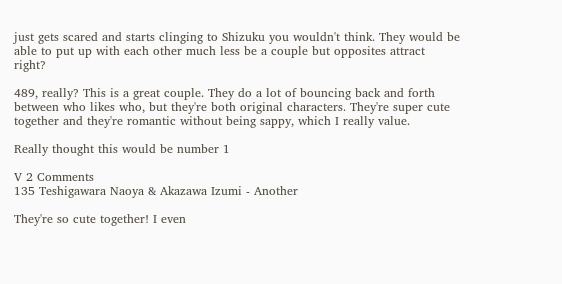just gets scared and starts clinging to Shizuku you wouldn't think. They would be able to put up with each other much less be a couple but opposites attract right?

489, really? This is a great couple. They do a lot of bouncing back and forth between who likes who, but they're both original characters. They're super cute together and they're romantic without being sappy, which I really value.

Really thought this would be number 1

V 2 Comments
135 Teshigawara Naoya & Akazawa Izumi - Another

They're so cute together! I even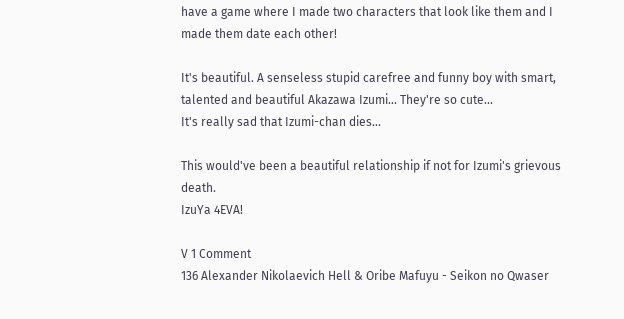have a game where I made two characters that look like them and I made them date each other!

It's beautiful. A senseless stupid carefree and funny boy with smart, talented and beautiful Akazawa Izumi... They're so cute...
It's really sad that Izumi-chan dies...

This would've been a beautiful relationship if not for Izumi's grievous death.
IzuYa 4EVA!

V 1 Comment
136 Alexander Nikolaevich Hell & Oribe Mafuyu - Seikon no Qwaser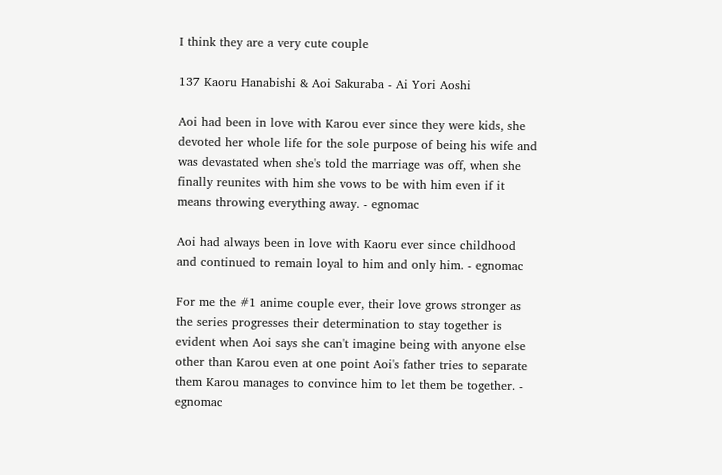I think they are a very cute couple

137 Kaoru Hanabishi & Aoi Sakuraba - Ai Yori Aoshi

Aoi had been in love with Karou ever since they were kids, she devoted her whole life for the sole purpose of being his wife and was devastated when she's told the marriage was off, when she finally reunites with him she vows to be with him even if it means throwing everything away. - egnomac

Aoi had always been in love with Kaoru ever since childhood and continued to remain loyal to him and only him. - egnomac

For me the #1 anime couple ever, their love grows stronger as the series progresses their determination to stay together is evident when Aoi says she can't imagine being with anyone else other than Karou even at one point Aoi's father tries to separate them Karou manages to convince him to let them be together. - egnomac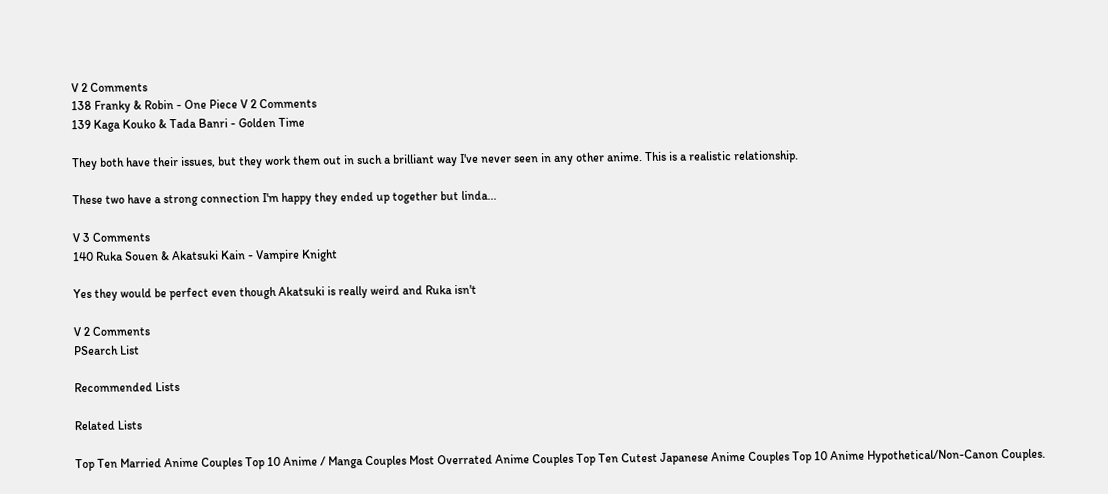V 2 Comments
138 Franky & Robin - One Piece V 2 Comments
139 Kaga Kouko & Tada Banri - Golden Time

They both have their issues, but they work them out in such a brilliant way I've never seen in any other anime. This is a realistic relationship.

These two have a strong connection I'm happy they ended up together but linda...

V 3 Comments
140 Ruka Souen & Akatsuki Kain - Vampire Knight

Yes they would be perfect even though Akatsuki is really weird and Ruka isn't

V 2 Comments
PSearch List

Recommended Lists

Related Lists

Top Ten Married Anime Couples Top 10 Anime / Manga Couples Most Overrated Anime Couples Top Ten Cutest Japanese Anime Couples Top 10 Anime Hypothetical/Non-Canon Couples.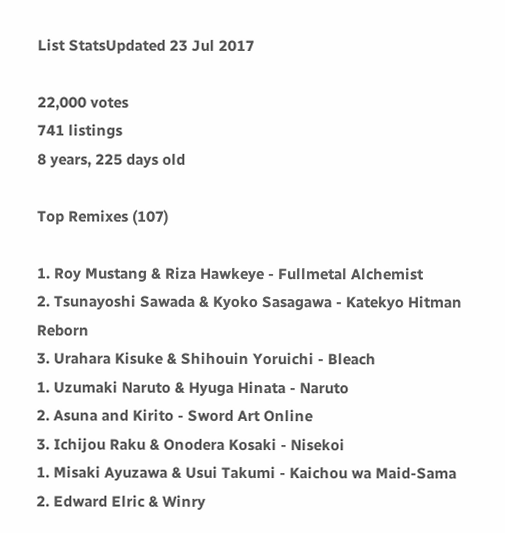List StatsUpdated 23 Jul 2017

22,000 votes
741 listings
8 years, 225 days old

Top Remixes (107)

1. Roy Mustang & Riza Hawkeye - Fullmetal Alchemist
2. Tsunayoshi Sawada & Kyoko Sasagawa - Katekyo Hitman Reborn
3. Urahara Kisuke & Shihouin Yoruichi - Bleach
1. Uzumaki Naruto & Hyuga Hinata - Naruto
2. Asuna and Kirito - Sword Art Online
3. Ichijou Raku & Onodera Kosaki - Nisekoi
1. Misaki Ayuzawa & Usui Takumi - Kaichou wa Maid-Sama
2. Edward Elric & Winry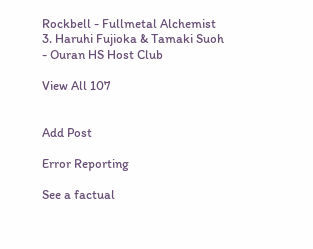Rockbell - Fullmetal Alchemist
3. Haruhi Fujioka & Tamaki Suoh - Ouran HS Host Club

View All 107


Add Post

Error Reporting

See a factual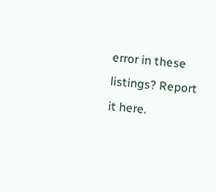error in these listings? Report it here.